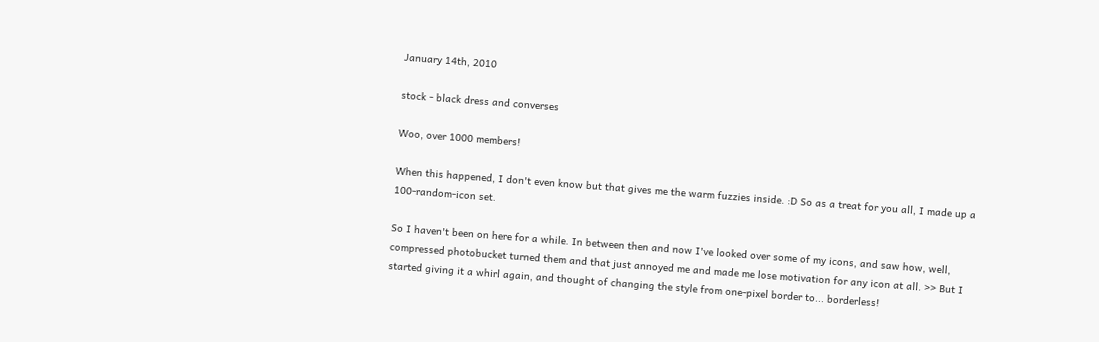January 14th, 2010

stock - black dress and converses

Woo, over 1000 members!

When this happened, I don't even know but that gives me the warm fuzzies inside. :D So as a treat for you all, I made up a 100-random-icon set.

So I haven't been on here for a while. In between then and now I've looked over some of my icons, and saw how, well, compressed photobucket turned them and that just annoyed me and made me lose motivation for any icon at all. >> But I started giving it a whirl again, and thought of changing the style from one-pixel border to... borderless!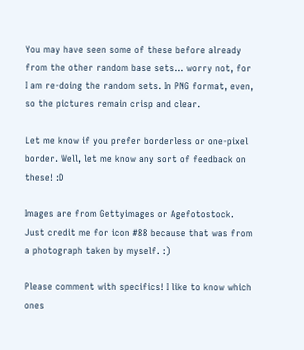You may have seen some of these before already from the other random base sets... worry not, for I am re-doing the random sets. In PNG format, even, so the pictures remain crisp and clear.

Let me know if you prefer borderless or one-pixel border. Well, let me know any sort of feedback on these! :D

Images are from Gettyimages or Agefotostock. Just credit me for icon #88 because that was from a photograph taken by myself. :)

Please comment with specifics! I like to know which ones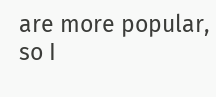are more popular, so I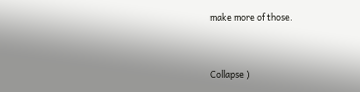make more of those.


Collapse )